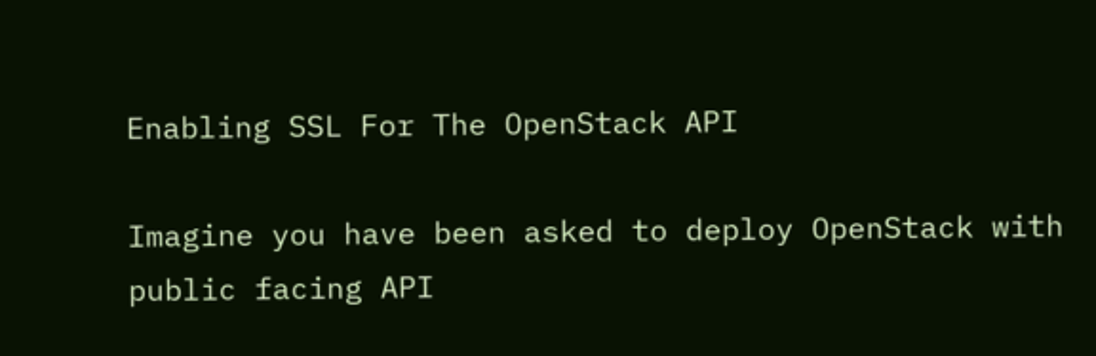Enabling SSL For The OpenStack API

Imagine you have been asked to deploy OpenStack with public facing API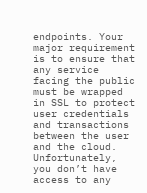endpoints. Your major requirement is to ensure that any service facing the public must be wrapped in SSL to protect user credentials and transactions between the user and the cloud. Unfortunately, you don’t have access to any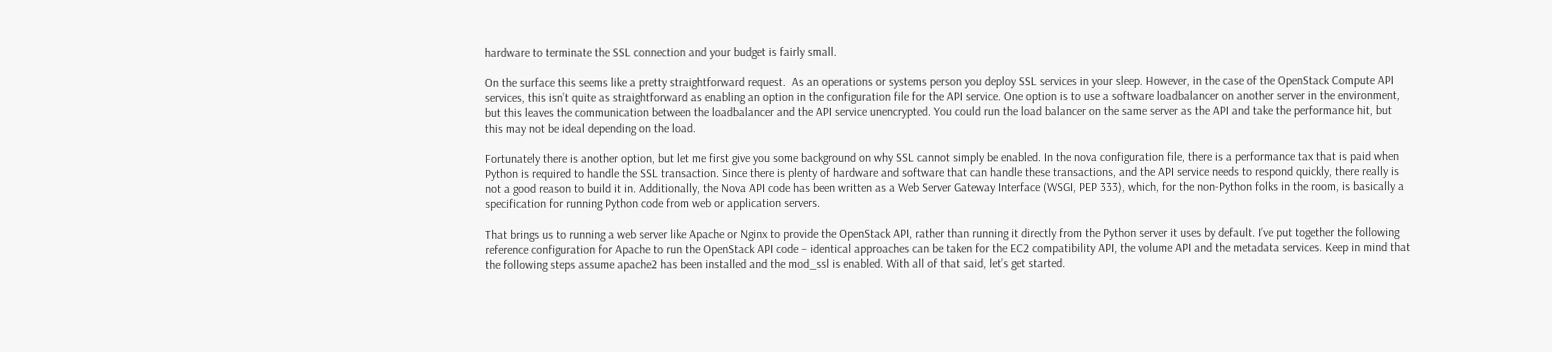hardware to terminate the SSL connection and your budget is fairly small.

On the surface this seems like a pretty straightforward request.  As an operations or systems person you deploy SSL services in your sleep. However, in the case of the OpenStack Compute API services, this isn’t quite as straightforward as enabling an option in the configuration file for the API service. One option is to use a software loadbalancer on another server in the environment, but this leaves the communication between the loadbalancer and the API service unencrypted. You could run the load balancer on the same server as the API and take the performance hit, but this may not be ideal depending on the load.

Fortunately there is another option, but let me first give you some background on why SSL cannot simply be enabled. In the nova configuration file, there is a performance tax that is paid when Python is required to handle the SSL transaction. Since there is plenty of hardware and software that can handle these transactions, and the API service needs to respond quickly, there really is not a good reason to build it in. Additionally, the Nova API code has been written as a Web Server Gateway Interface (WSGI, PEP 333), which, for the non-Python folks in the room, is basically a specification for running Python code from web or application servers.

That brings us to running a web server like Apache or Nginx to provide the OpenStack API, rather than running it directly from the Python server it uses by default. I’ve put together the following reference configuration for Apache to run the OpenStack API code – identical approaches can be taken for the EC2 compatibility API, the volume API and the metadata services. Keep in mind that the following steps assume apache2 has been installed and the mod_ssl is enabled. With all of that said, let’s get started.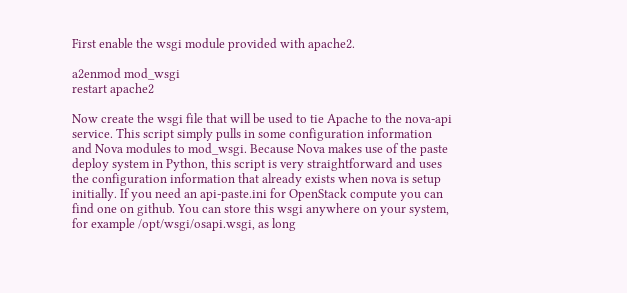First enable the wsgi module provided with apache2.

a2enmod mod_wsgi
restart apache2

Now create the wsgi file that will be used to tie Apache to the nova-api service. This script simply pulls in some configuration information and Nova modules to mod_wsgi. Because Nova makes use of the paste deploy system in Python, this script is very straightforward and uses the configuration information that already exists when nova is setup initially. If you need an api-paste.ini for OpenStack compute you can find one on github. You can store this wsgi anywhere on your system, for example /opt/wsgi/osapi.wsgi, as long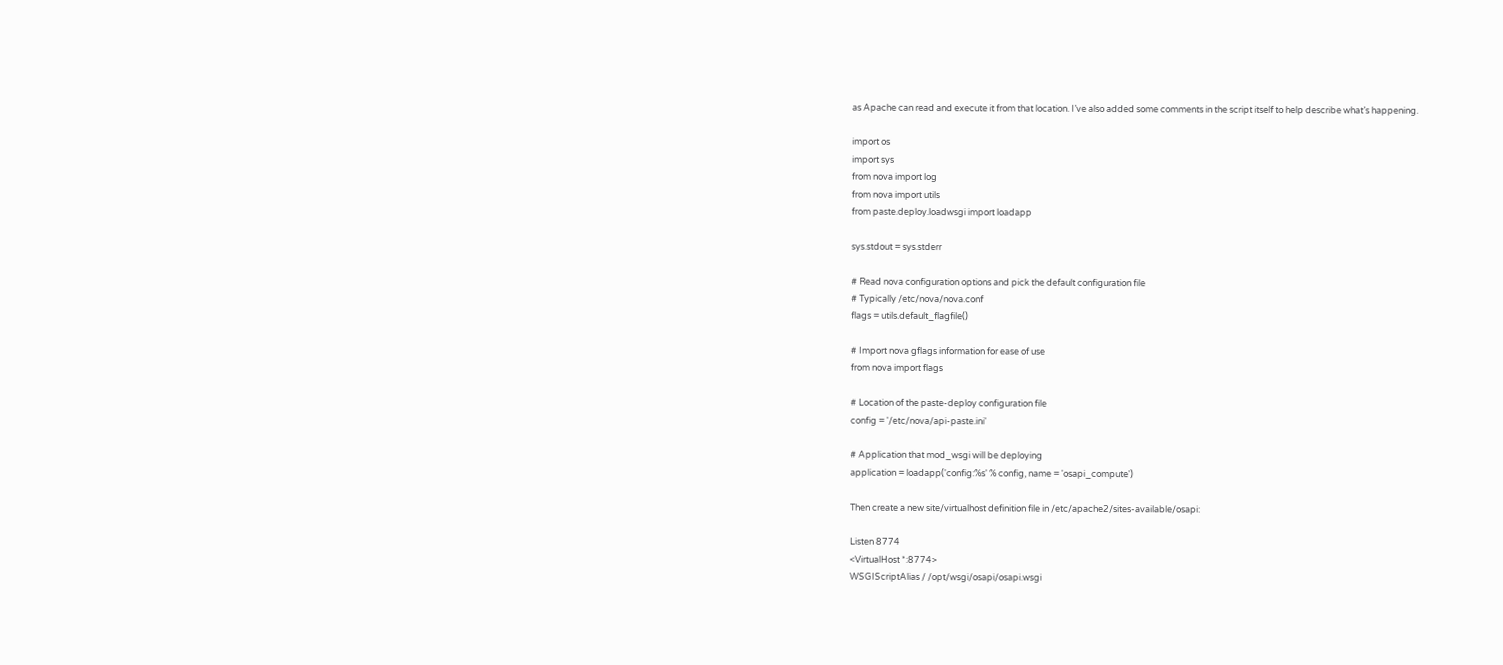as Apache can read and execute it from that location. I’ve also added some comments in the script itself to help describe what’s happening.

import os
import sys
from nova import log
from nova import utils
from paste.deploy.loadwsgi import loadapp

sys.stdout = sys.stderr

# Read nova configuration options and pick the default configuration file
# Typically /etc/nova/nova.conf
flags = utils.default_flagfile()

# Import nova gflags information for ease of use
from nova import flags

# Location of the paste-deploy configuration file
config = '/etc/nova/api-paste.ini'

# Application that mod_wsgi will be deploying
application = loadapp('config:%s' % config, name = 'osapi_compute')

Then create a new site/virtualhost definition file in /etc/apache2/sites-available/osapi:

Listen 8774
<VirtualHost *:8774>
WSGIScriptAlias / /opt/wsgi/osapi/osapi.wsgi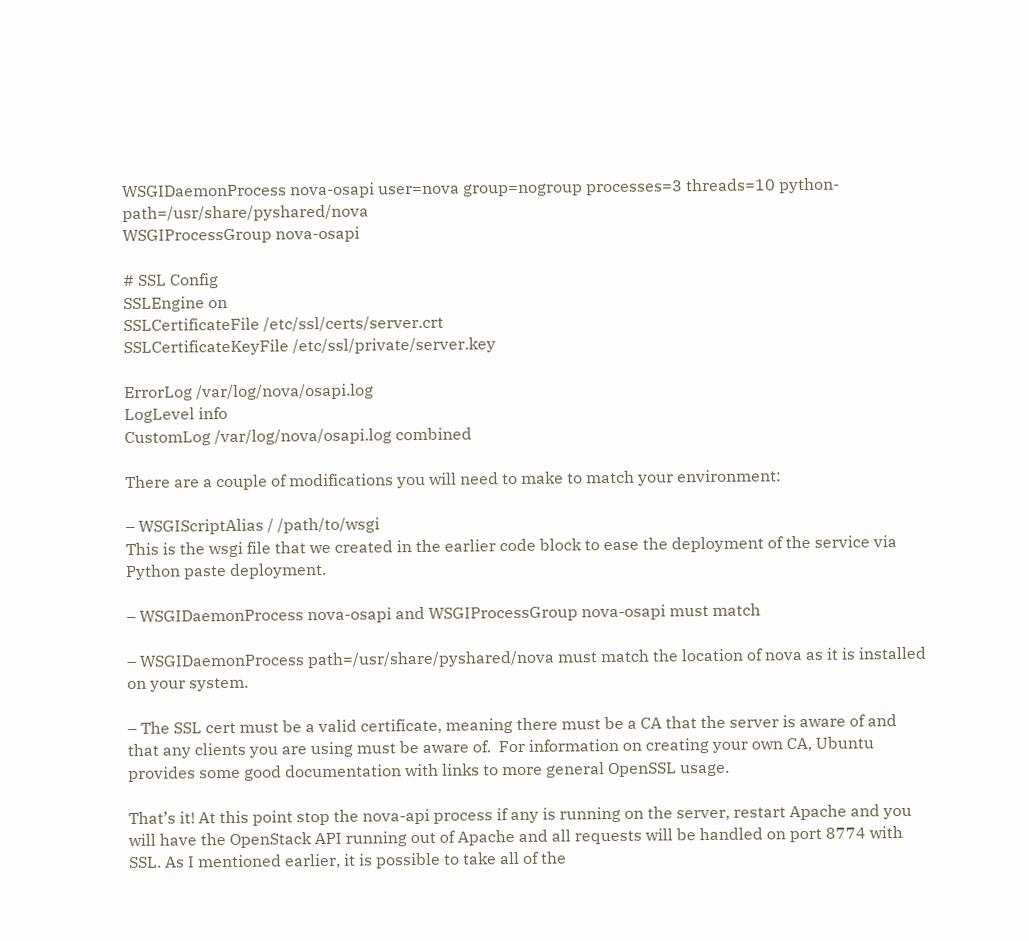WSGIDaemonProcess nova-osapi user=nova group=nogroup processes=3 threads=10 python-path=/usr/share/pyshared/nova
WSGIProcessGroup nova-osapi

# SSL Config
SSLEngine on
SSLCertificateFile /etc/ssl/certs/server.crt
SSLCertificateKeyFile /etc/ssl/private/server.key

ErrorLog /var/log/nova/osapi.log
LogLevel info
CustomLog /var/log/nova/osapi.log combined

There are a couple of modifications you will need to make to match your environment:

– WSGIScriptAlias / /path/to/wsgi
This is the wsgi file that we created in the earlier code block to ease the deployment of the service via Python paste deployment.

– WSGIDaemonProcess nova-osapi and WSGIProcessGroup nova-osapi must match

– WSGIDaemonProcess path=/usr/share/pyshared/nova must match the location of nova as it is installed on your system.

– The SSL cert must be a valid certificate, meaning there must be a CA that the server is aware of and that any clients you are using must be aware of.  For information on creating your own CA, Ubuntu provides some good documentation with links to more general OpenSSL usage.

That’s it! At this point stop the nova-api process if any is running on the server, restart Apache and you will have the OpenStack API running out of Apache and all requests will be handled on port 8774 with SSL. As I mentioned earlier, it is possible to take all of the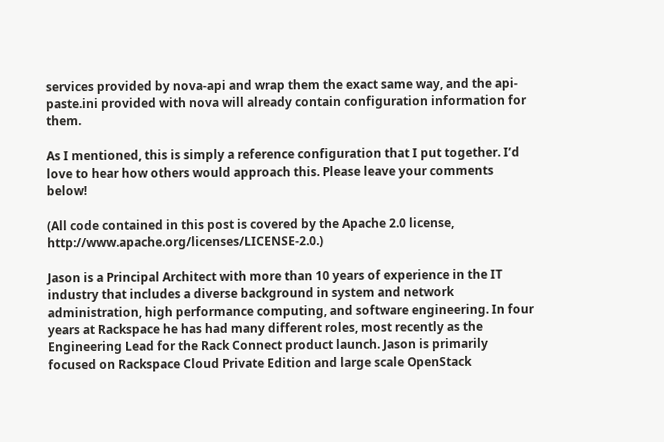services provided by nova-api and wrap them the exact same way, and the api-paste.ini provided with nova will already contain configuration information for them.

As I mentioned, this is simply a reference configuration that I put together. I’d love to hear how others would approach this. Please leave your comments below!

(All code contained in this post is covered by the Apache 2.0 license, http://www.apache.org/licenses/LICENSE-2.0.)

Jason is a Principal Architect with more than 10 years of experience in the IT industry that includes a diverse background in system and network administration, high performance computing, and software engineering. In four years at Rackspace he has had many different roles, most recently as the Engineering Lead for the Rack Connect product launch. Jason is primarily focused on Rackspace Cloud Private Edition and large scale OpenStack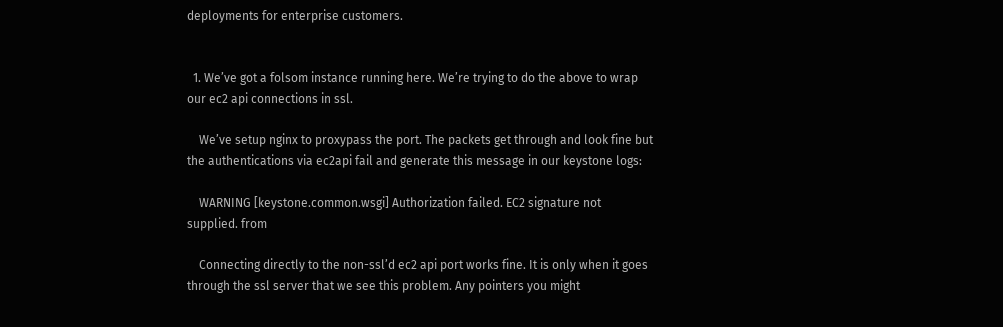deployments for enterprise customers.


  1. We’ve got a folsom instance running here. We’re trying to do the above to wrap our ec2 api connections in ssl.

    We’ve setup nginx to proxypass the port. The packets get through and look fine but the authentications via ec2api fail and generate this message in our keystone logs:

    WARNING [keystone.common.wsgi] Authorization failed. EC2 signature not supplied. from

    Connecting directly to the non-ssl’d ec2 api port works fine. It is only when it goes through the ssl server that we see this problem. Any pointers you might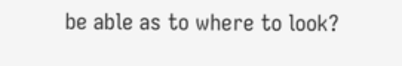be able as to where to look?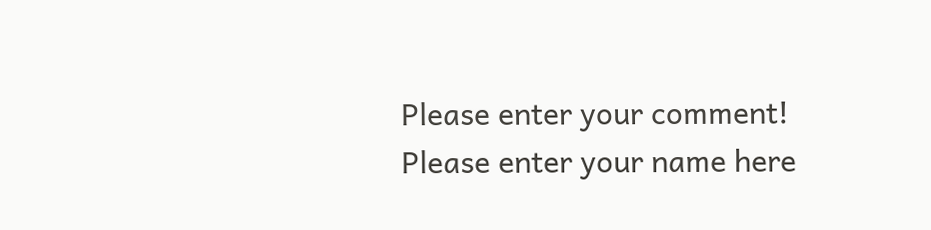Please enter your comment!
Please enter your name here